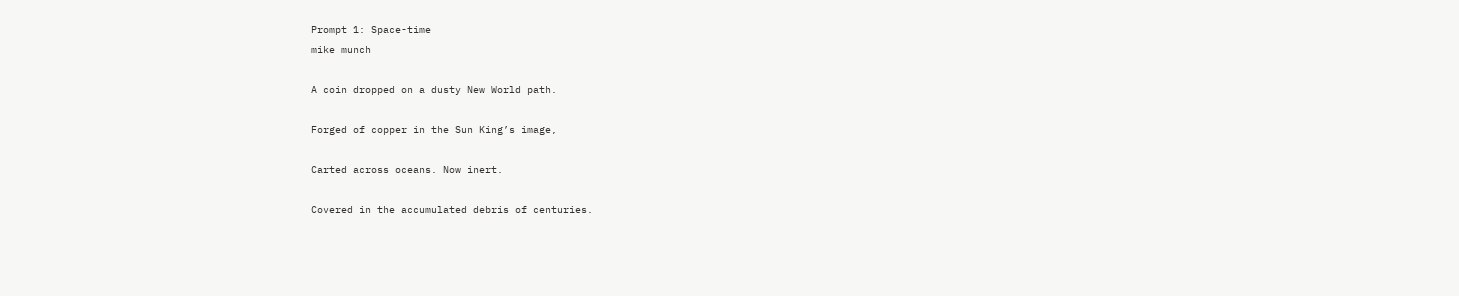Prompt 1: Space-time
mike munch

A coin dropped on a dusty New World path.

Forged of copper in the Sun King’s image,

Carted across oceans. Now inert.

Covered in the accumulated debris of centuries.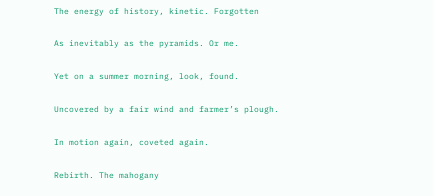The energy of history, kinetic. Forgotten

As inevitably as the pyramids. Or me.

Yet on a summer morning, look, found.

Uncovered by a fair wind and farmer’s plough.

In motion again, coveted again.

Rebirth. The mahogany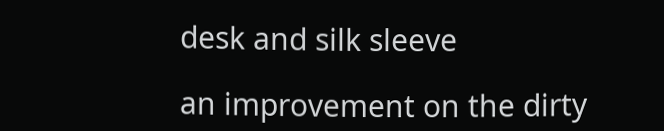desk and silk sleeve

an improvement on the dirty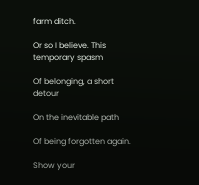farm ditch.

Or so I believe. This temporary spasm

Of belonging, a short detour

On the inevitable path

Of being forgotten again.

Show your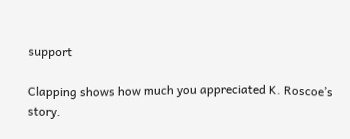support

Clapping shows how much you appreciated K. Roscoe’s story.